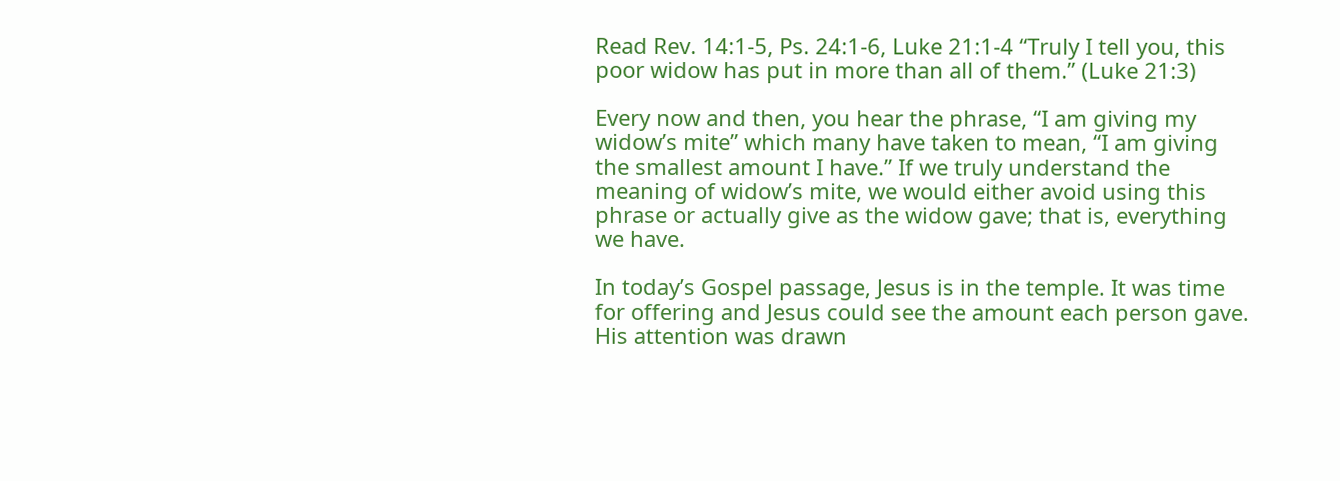Read Rev. 14:1-5, Ps. 24:1-6, Luke 21:1-4 “Truly I tell you, this poor widow has put in more than all of them.” (Luke 21:3)

Every now and then, you hear the phrase, “I am giving my widow’s mite” which many have taken to mean, “I am giving the smallest amount I have.” If we truly understand the meaning of widow’s mite, we would either avoid using this phrase or actually give as the widow gave; that is, everything we have.

In today’s Gospel passage, Jesus is in the temple. It was time for offering and Jesus could see the amount each person gave. His attention was drawn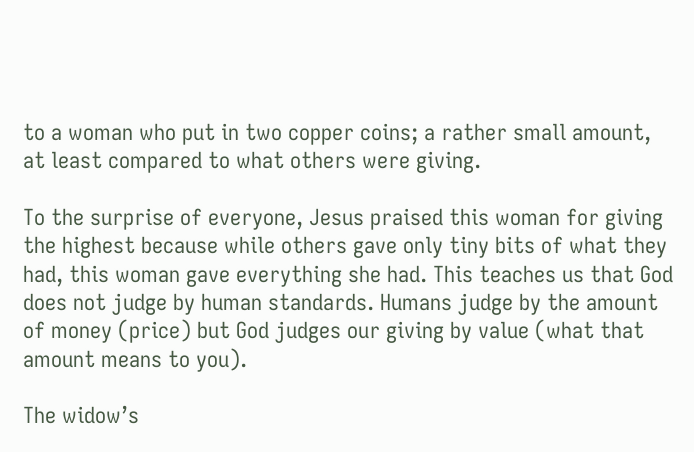to a woman who put in two copper coins; a rather small amount, at least compared to what others were giving.

To the surprise of everyone, Jesus praised this woman for giving the highest because while others gave only tiny bits of what they had, this woman gave everything she had. This teaches us that God does not judge by human standards. Humans judge by the amount of money (price) but God judges our giving by value (what that amount means to you).

The widow’s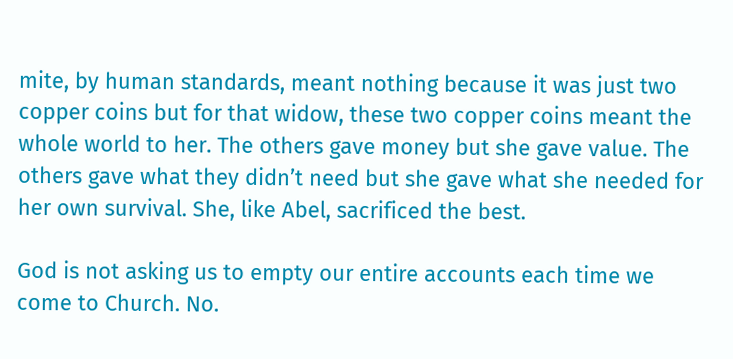mite, by human standards, meant nothing because it was just two copper coins but for that widow, these two copper coins meant the whole world to her. The others gave money but she gave value. The others gave what they didn’t need but she gave what she needed for her own survival. She, like Abel, sacrificed the best.

God is not asking us to empty our entire accounts each time we come to Church. No.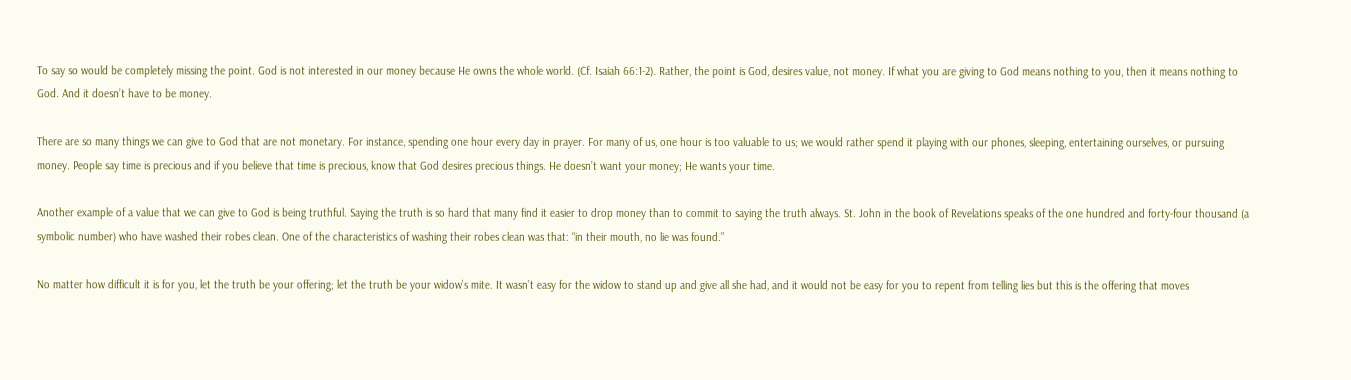To say so would be completely missing the point. God is not interested in our money because He owns the whole world. (Cf. Isaiah 66:1-2). Rather, the point is God, desires value, not money. If what you are giving to God means nothing to you, then it means nothing to God. And it doesn’t have to be money.

There are so many things we can give to God that are not monetary. For instance, spending one hour every day in prayer. For many of us, one hour is too valuable to us; we would rather spend it playing with our phones, sleeping, entertaining ourselves, or pursuing money. People say time is precious and if you believe that time is precious, know that God desires precious things. He doesn’t want your money; He wants your time.

Another example of a value that we can give to God is being truthful. Saying the truth is so hard that many find it easier to drop money than to commit to saying the truth always. St. John in the book of Revelations speaks of the one hundred and forty-four thousand (a symbolic number) who have washed their robes clean. One of the characteristics of washing their robes clean was that: “in their mouth, no lie was found.”

No matter how difficult it is for you, let the truth be your offering; let the truth be your widow’s mite. It wasn’t easy for the widow to stand up and give all she had, and it would not be easy for you to repent from telling lies but this is the offering that moves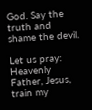God. Say the truth and shame the devil.

Let us pray: Heavenly Father, Jesus, train my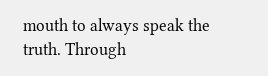mouth to always speak the truth. Through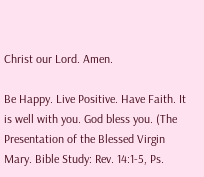Christ our Lord. Amen.

Be Happy. Live Positive. Have Faith. It is well with you. God bless you. (The Presentation of the Blessed Virgin Mary. Bible Study: Rev. 14:1-5, Ps.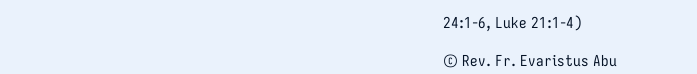24:1-6, Luke 21:1-4)

© Rev. Fr. Evaristus Abu